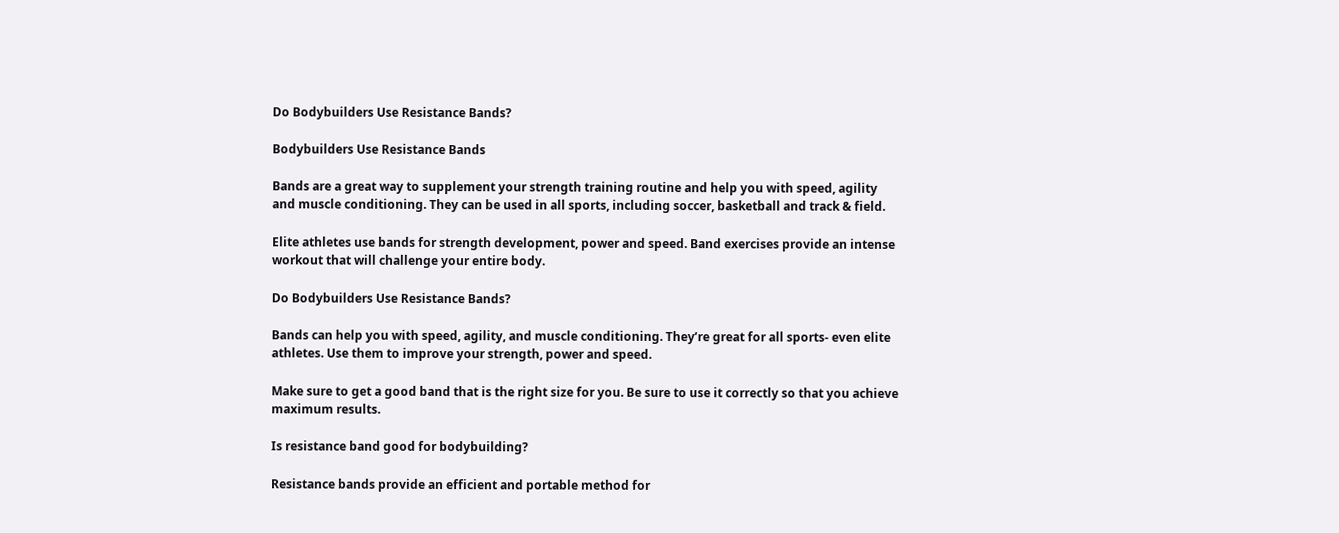Do Bodybuilders Use Resistance Bands?

Bodybuilders Use Resistance Bands

Bands are a great way to supplement your strength training routine and help you with speed, agility and muscle conditioning. They can be used in all sports, including soccer, basketball and track & field.

Elite athletes use bands for strength development, power and speed. Band exercises provide an intense workout that will challenge your entire body.

Do Bodybuilders Use Resistance Bands?

Bands can help you with speed, agility, and muscle conditioning. They’re great for all sports- even elite athletes. Use them to improve your strength, power and speed.

Make sure to get a good band that is the right size for you. Be sure to use it correctly so that you achieve maximum results.

Is resistance band good for bodybuilding?

Resistance bands provide an efficient and portable method for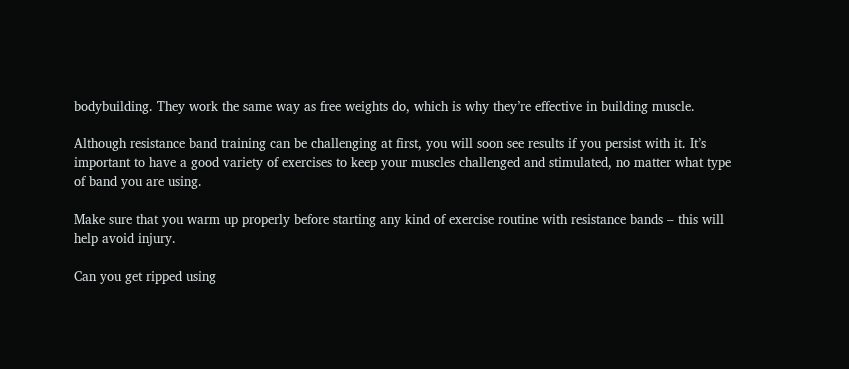bodybuilding. They work the same way as free weights do, which is why they’re effective in building muscle.

Although resistance band training can be challenging at first, you will soon see results if you persist with it. It’s important to have a good variety of exercises to keep your muscles challenged and stimulated, no matter what type of band you are using.

Make sure that you warm up properly before starting any kind of exercise routine with resistance bands – this will help avoid injury.

Can you get ripped using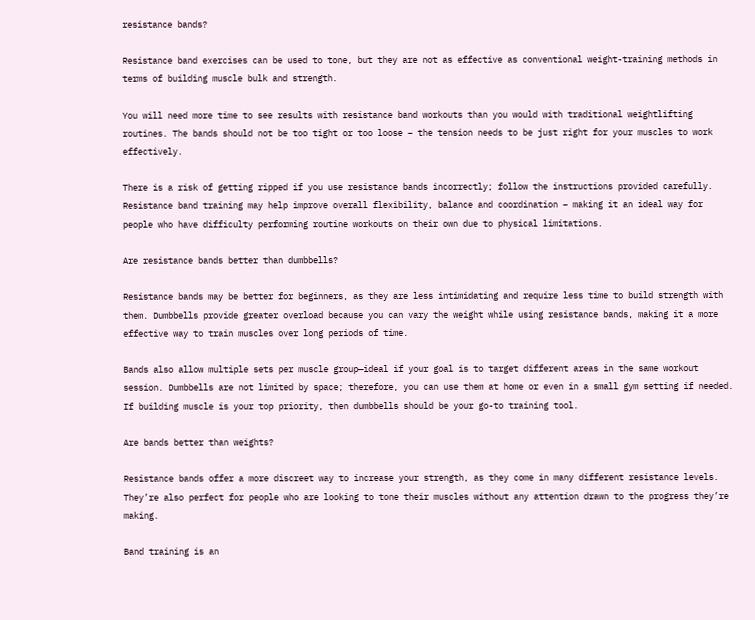resistance bands?

Resistance band exercises can be used to tone, but they are not as effective as conventional weight-training methods in terms of building muscle bulk and strength.

You will need more time to see results with resistance band workouts than you would with traditional weightlifting routines. The bands should not be too tight or too loose – the tension needs to be just right for your muscles to work effectively.

There is a risk of getting ripped if you use resistance bands incorrectly; follow the instructions provided carefully. Resistance band training may help improve overall flexibility, balance and coordination – making it an ideal way for people who have difficulty performing routine workouts on their own due to physical limitations.

Are resistance bands better than dumbbells?

Resistance bands may be better for beginners, as they are less intimidating and require less time to build strength with them. Dumbbells provide greater overload because you can vary the weight while using resistance bands, making it a more effective way to train muscles over long periods of time.

Bands also allow multiple sets per muscle group—ideal if your goal is to target different areas in the same workout session. Dumbbells are not limited by space; therefore, you can use them at home or even in a small gym setting if needed. If building muscle is your top priority, then dumbbells should be your go-to training tool.

Are bands better than weights?

Resistance bands offer a more discreet way to increase your strength, as they come in many different resistance levels. They’re also perfect for people who are looking to tone their muscles without any attention drawn to the progress they’re making.

Band training is an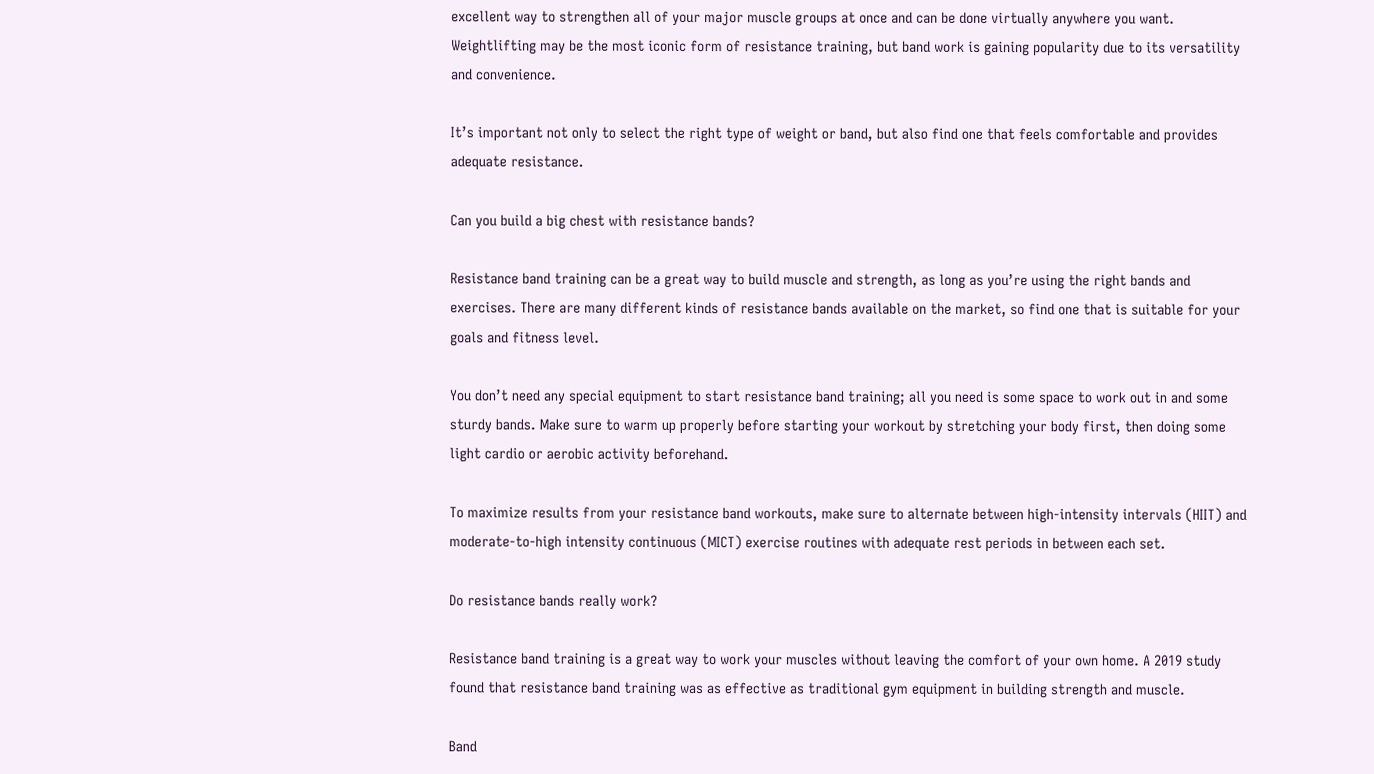excellent way to strengthen all of your major muscle groups at once and can be done virtually anywhere you want. Weightlifting may be the most iconic form of resistance training, but band work is gaining popularity due to its versatility and convenience.

It’s important not only to select the right type of weight or band, but also find one that feels comfortable and provides adequate resistance.

Can you build a big chest with resistance bands?

Resistance band training can be a great way to build muscle and strength, as long as you’re using the right bands and exercises. There are many different kinds of resistance bands available on the market, so find one that is suitable for your goals and fitness level.

You don’t need any special equipment to start resistance band training; all you need is some space to work out in and some sturdy bands. Make sure to warm up properly before starting your workout by stretching your body first, then doing some light cardio or aerobic activity beforehand.

To maximize results from your resistance band workouts, make sure to alternate between high-intensity intervals (HIIT) and moderate-to-high intensity continuous (MICT) exercise routines with adequate rest periods in between each set.

Do resistance bands really work?

Resistance band training is a great way to work your muscles without leaving the comfort of your own home. A 2019 study found that resistance band training was as effective as traditional gym equipment in building strength and muscle.

Band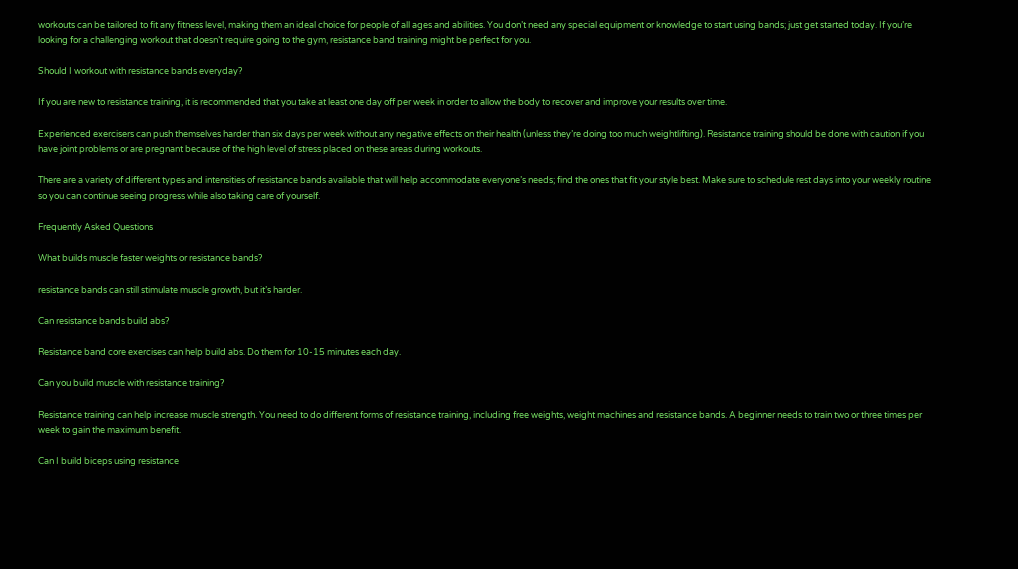workouts can be tailored to fit any fitness level, making them an ideal choice for people of all ages and abilities. You don’t need any special equipment or knowledge to start using bands; just get started today. If you’re looking for a challenging workout that doesn’t require going to the gym, resistance band training might be perfect for you.

Should I workout with resistance bands everyday?

If you are new to resistance training, it is recommended that you take at least one day off per week in order to allow the body to recover and improve your results over time.

Experienced exercisers can push themselves harder than six days per week without any negative effects on their health (unless they’re doing too much weightlifting). Resistance training should be done with caution if you have joint problems or are pregnant because of the high level of stress placed on these areas during workouts.

There are a variety of different types and intensities of resistance bands available that will help accommodate everyone’s needs; find the ones that fit your style best. Make sure to schedule rest days into your weekly routine so you can continue seeing progress while also taking care of yourself.

Frequently Asked Questions

What builds muscle faster weights or resistance bands?

resistance bands can still stimulate muscle growth, but it’s harder.

Can resistance bands build abs?

Resistance band core exercises can help build abs. Do them for 10-15 minutes each day.

Can you build muscle with resistance training?

Resistance training can help increase muscle strength. You need to do different forms of resistance training, including free weights, weight machines and resistance bands. A beginner needs to train two or three times per week to gain the maximum benefit.

Can I build biceps using resistance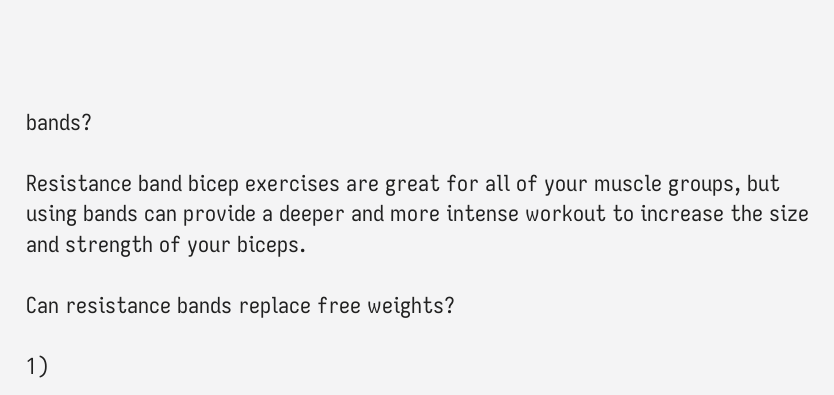bands?

Resistance band bicep exercises are great for all of your muscle groups, but using bands can provide a deeper and more intense workout to increase the size and strength of your biceps.

Can resistance bands replace free weights?

1)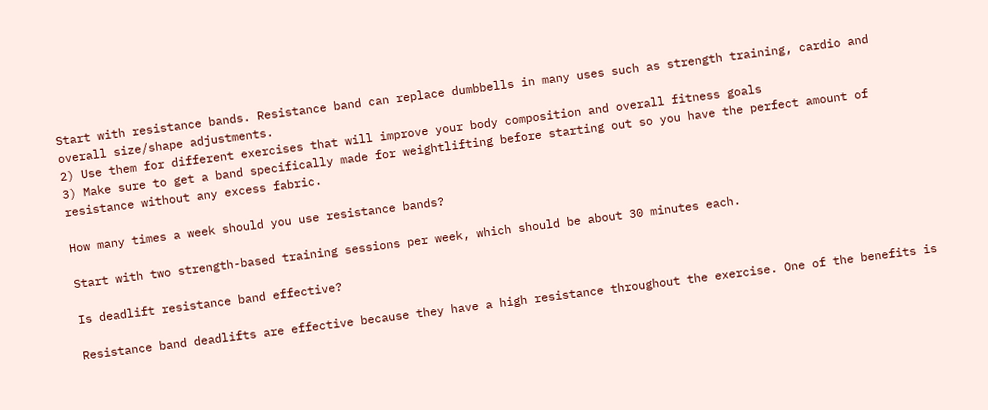Start with resistance bands. Resistance band can replace dumbbells in many uses such as strength training, cardio and overall size/shape adjustments.
2) Use them for different exercises that will improve your body composition and overall fitness goals
3) Make sure to get a band specifically made for weightlifting before starting out so you have the perfect amount of resistance without any excess fabric.

How many times a week should you use resistance bands?

Start with two strength-based training sessions per week, which should be about 30 minutes each.

Is deadlift resistance band effective?

Resistance band deadlifts are effective because they have a high resistance throughout the exercise. One of the benefits is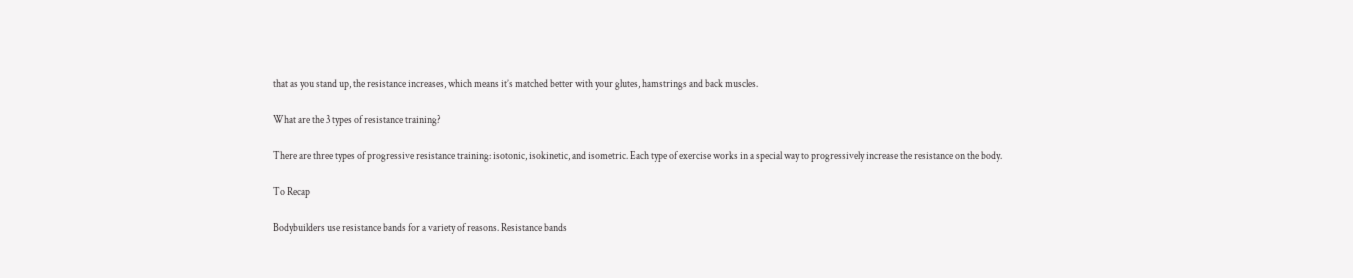that as you stand up, the resistance increases, which means it’s matched better with your glutes, hamstrings and back muscles.

What are the 3 types of resistance training?

There are three types of progressive resistance training: isotonic, isokinetic, and isometric. Each type of exercise works in a special way to progressively increase the resistance on the body.

To Recap

Bodybuilders use resistance bands for a variety of reasons. Resistance bands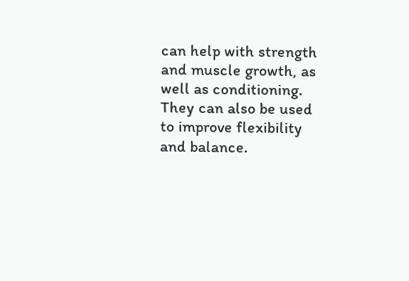can help with strength and muscle growth, as well as conditioning. They can also be used to improve flexibility and balance.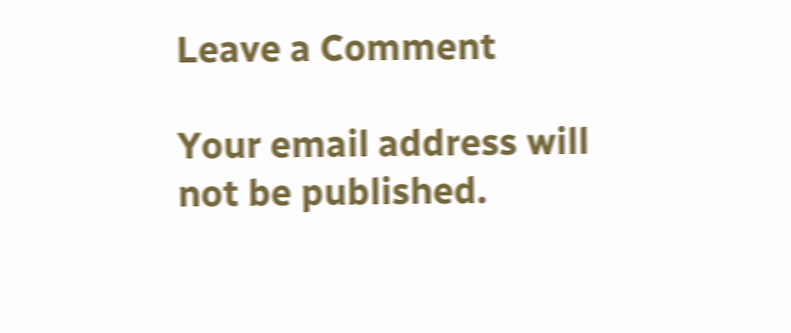Leave a Comment

Your email address will not be published.